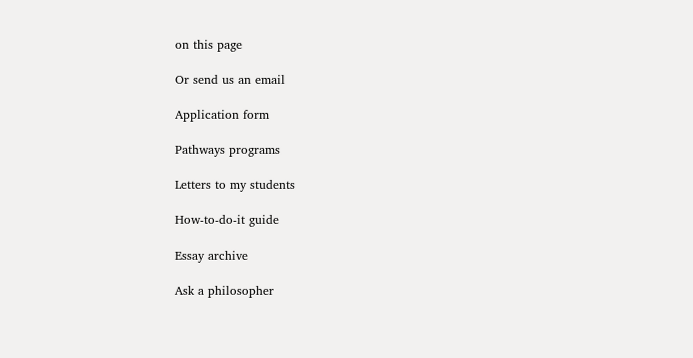on this page

Or send us an email

Application form

Pathways programs

Letters to my students

How-to-do-it guide

Essay archive

Ask a philosopher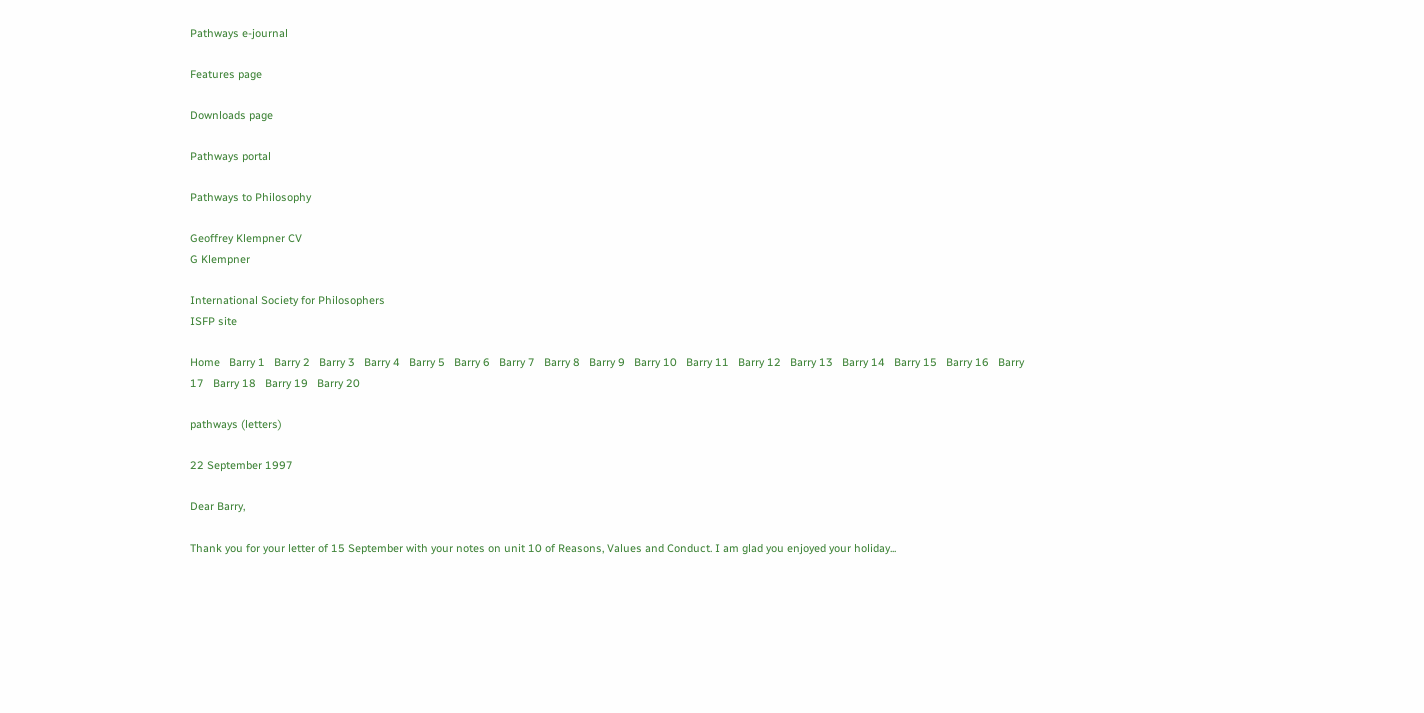Pathways e-journal

Features page

Downloads page

Pathways portal

Pathways to Philosophy

Geoffrey Klempner CV
G Klempner

International Society for Philosophers
ISFP site

Home   Barry 1   Barry 2   Barry 3   Barry 4   Barry 5   Barry 6   Barry 7   Barry 8   Barry 9   Barry 10   Barry 11   Barry 12   Barry 13   Barry 14   Barry 15   Barry 16   Barry 17   Barry 18   Barry 19   Barry 20

pathways (letters)

22 September 1997

Dear Barry,

Thank you for your letter of 15 September with your notes on unit 10 of Reasons, Values and Conduct. I am glad you enjoyed your holiday...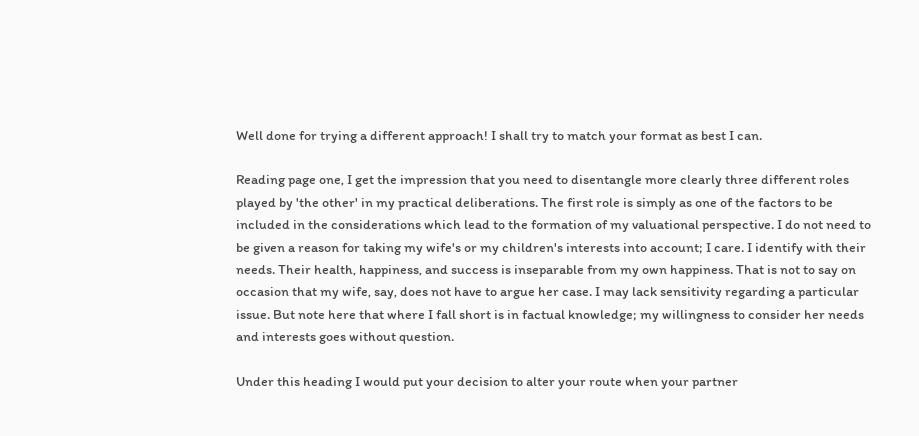Well done for trying a different approach! I shall try to match your format as best I can.

Reading page one, I get the impression that you need to disentangle more clearly three different roles played by 'the other' in my practical deliberations. The first role is simply as one of the factors to be included in the considerations which lead to the formation of my valuational perspective. I do not need to be given a reason for taking my wife's or my children's interests into account; I care. I identify with their needs. Their health, happiness, and success is inseparable from my own happiness. That is not to say on occasion that my wife, say, does not have to argue her case. I may lack sensitivity regarding a particular issue. But note here that where I fall short is in factual knowledge; my willingness to consider her needs and interests goes without question.

Under this heading I would put your decision to alter your route when your partner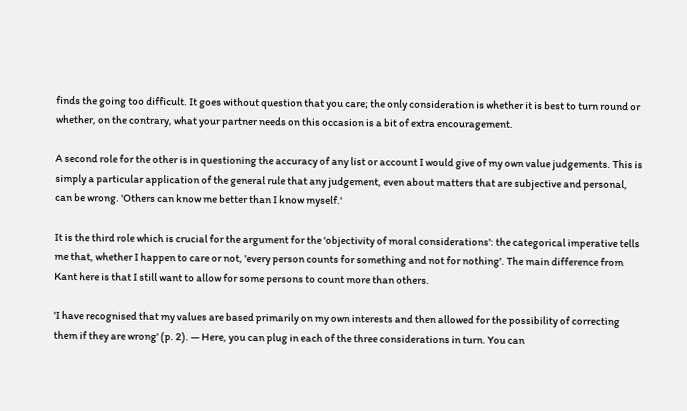finds the going too difficult. It goes without question that you care; the only consideration is whether it is best to turn round or whether, on the contrary, what your partner needs on this occasion is a bit of extra encouragement.

A second role for the other is in questioning the accuracy of any list or account I would give of my own value judgements. This is simply a particular application of the general rule that any judgement, even about matters that are subjective and personal, can be wrong. 'Others can know me better than I know myself.'

It is the third role which is crucial for the argument for the 'objectivity of moral considerations': the categorical imperative tells me that, whether I happen to care or not, 'every person counts for something and not for nothing'. The main difference from Kant here is that I still want to allow for some persons to count more than others.

'I have recognised that my values are based primarily on my own interests and then allowed for the possibility of correcting them if they are wrong' (p. 2). — Here, you can plug in each of the three considerations in turn. You can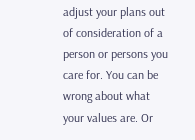adjust your plans out of consideration of a person or persons you care for. You can be wrong about what your values are. Or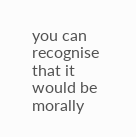you can recognise that it would be morally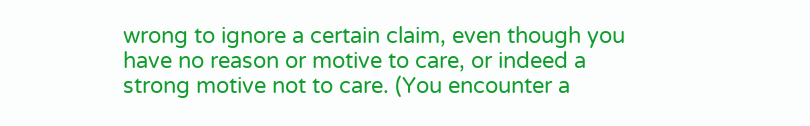wrong to ignore a certain claim, even though you have no reason or motive to care, or indeed a strong motive not to care. (You encounter a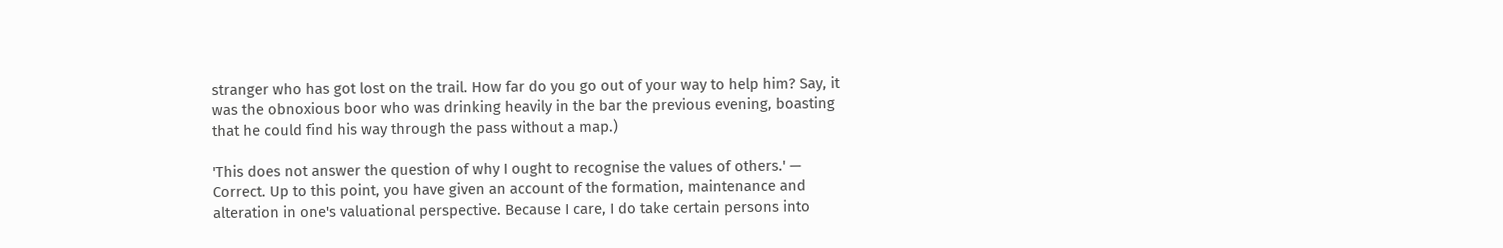stranger who has got lost on the trail. How far do you go out of your way to help him? Say, it was the obnoxious boor who was drinking heavily in the bar the previous evening, boasting that he could find his way through the pass without a map.)

'This does not answer the question of why I ought to recognise the values of others.' — Correct. Up to this point, you have given an account of the formation, maintenance and alteration in one's valuational perspective. Because I care, I do take certain persons into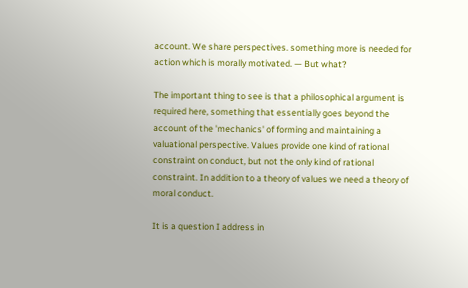account. We share perspectives. something more is needed for action which is morally motivated. — But what?

The important thing to see is that a philosophical argument is required here, something that essentially goes beyond the account of the 'mechanics' of forming and maintaining a valuational perspective. Values provide one kind of rational constraint on conduct, but not the only kind of rational constraint. In addition to a theory of values we need a theory of moral conduct.

It is a question I address in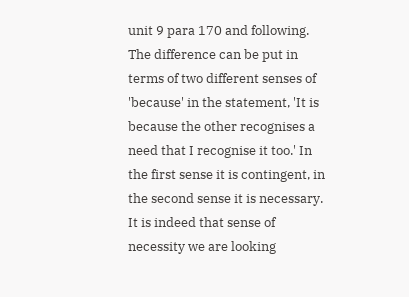unit 9 para 170 and following. The difference can be put in terms of two different senses of 'because' in the statement, 'It is because the other recognises a need that I recognise it too.' In the first sense it is contingent, in the second sense it is necessary. It is indeed that sense of necessity we are looking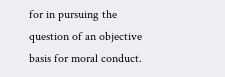for in pursuing the question of an objective basis for moral conduct.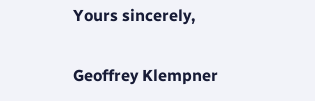Yours sincerely,

Geoffrey Klempner